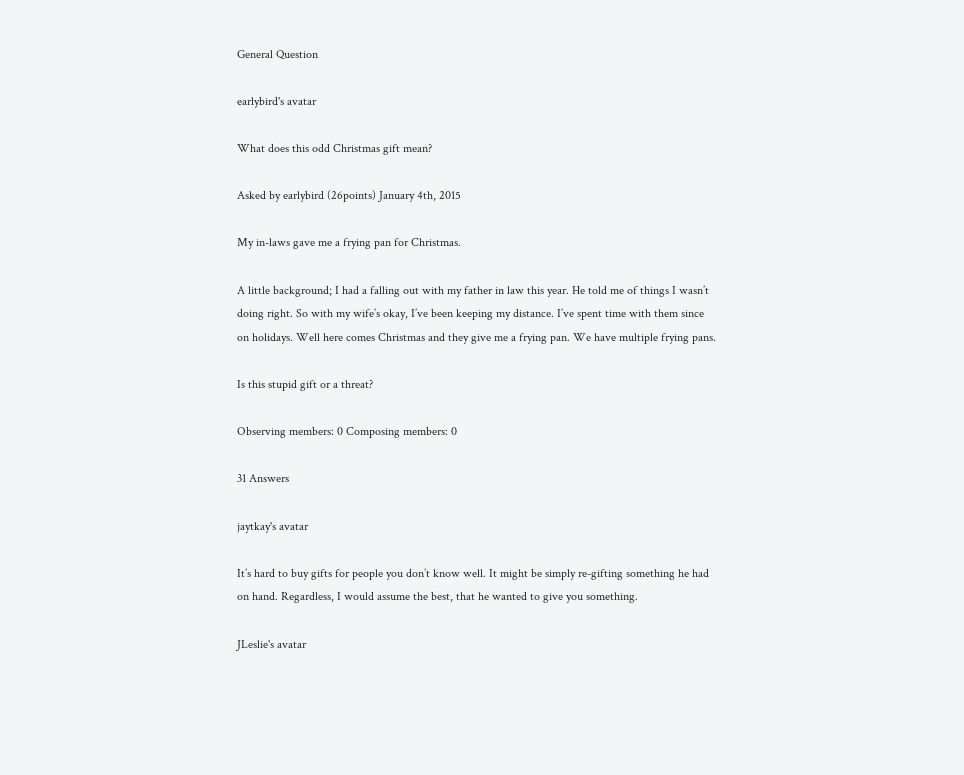General Question

earlybird's avatar

What does this odd Christmas gift mean?

Asked by earlybird (26points) January 4th, 2015

My in-laws gave me a frying pan for Christmas.

A little background; I had a falling out with my father in law this year. He told me of things I wasn’t doing right. So with my wife’s okay, I’ve been keeping my distance. I’ve spent time with them since on holidays. Well here comes Christmas and they give me a frying pan. We have multiple frying pans.

Is this stupid gift or a threat?

Observing members: 0 Composing members: 0

31 Answers

jaytkay's avatar

It’s hard to buy gifts for people you don’t know well. It might be simply re-gifting something he had on hand. Regardless, I would assume the best, that he wanted to give you something.

JLeslie's avatar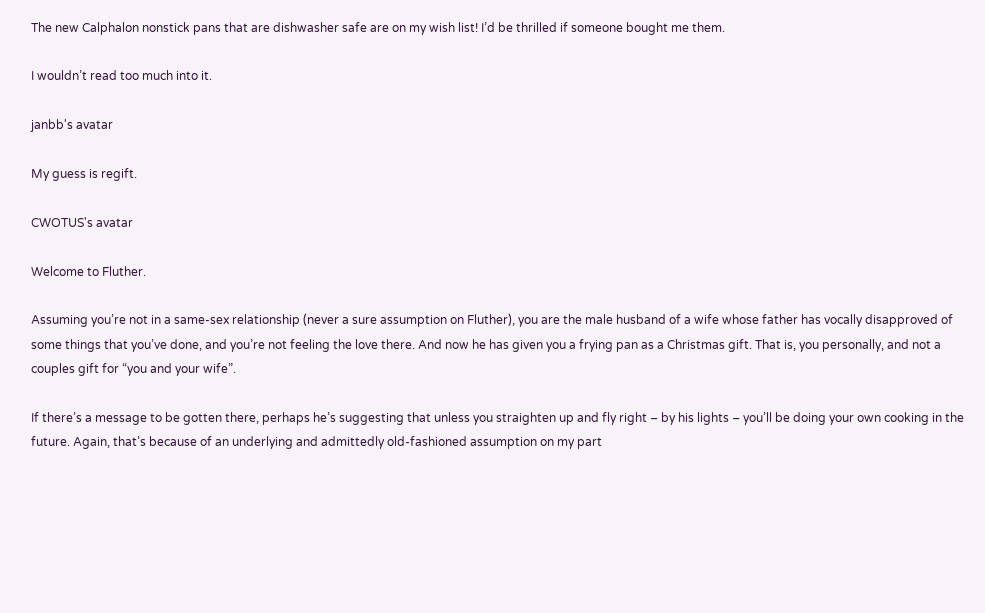The new Calphalon nonstick pans that are dishwasher safe are on my wish list! I’d be thrilled if someone bought me them.

I wouldn’t read too much into it.

janbb's avatar

My guess is regift.

CWOTUS's avatar

Welcome to Fluther.

Assuming you’re not in a same-sex relationship (never a sure assumption on Fluther), you are the male husband of a wife whose father has vocally disapproved of some things that you’ve done, and you’re not feeling the love there. And now he has given you a frying pan as a Christmas gift. That is, you personally, and not a couples gift for “you and your wife”.

If there’s a message to be gotten there, perhaps he’s suggesting that unless you straighten up and fly right – by his lights – you’ll be doing your own cooking in the future. Again, that’s because of an underlying and admittedly old-fashioned assumption on my part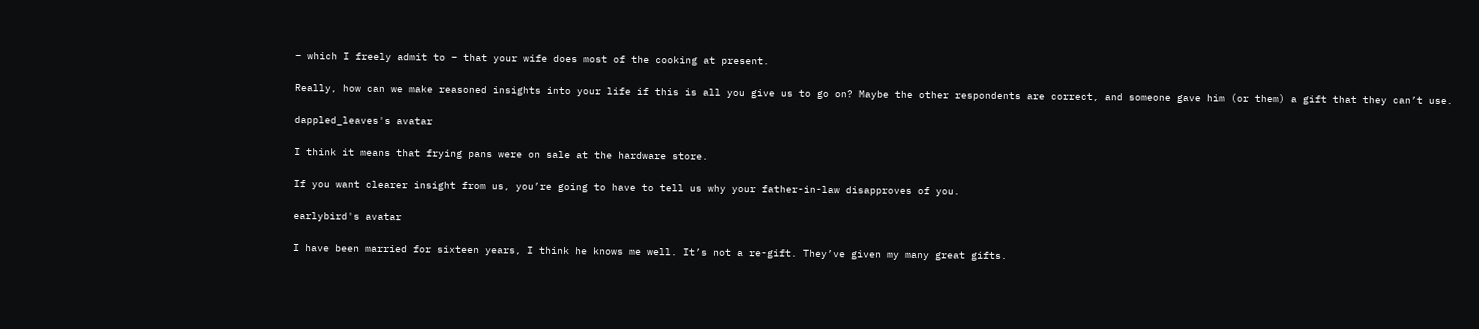– which I freely admit to – that your wife does most of the cooking at present.

Really, how can we make reasoned insights into your life if this is all you give us to go on? Maybe the other respondents are correct, and someone gave him (or them) a gift that they can’t use.

dappled_leaves's avatar

I think it means that frying pans were on sale at the hardware store.

If you want clearer insight from us, you’re going to have to tell us why your father-in-law disapproves of you.

earlybird's avatar

I have been married for sixteen years, I think he knows me well. It’s not a re-gift. They’ve given my many great gifts.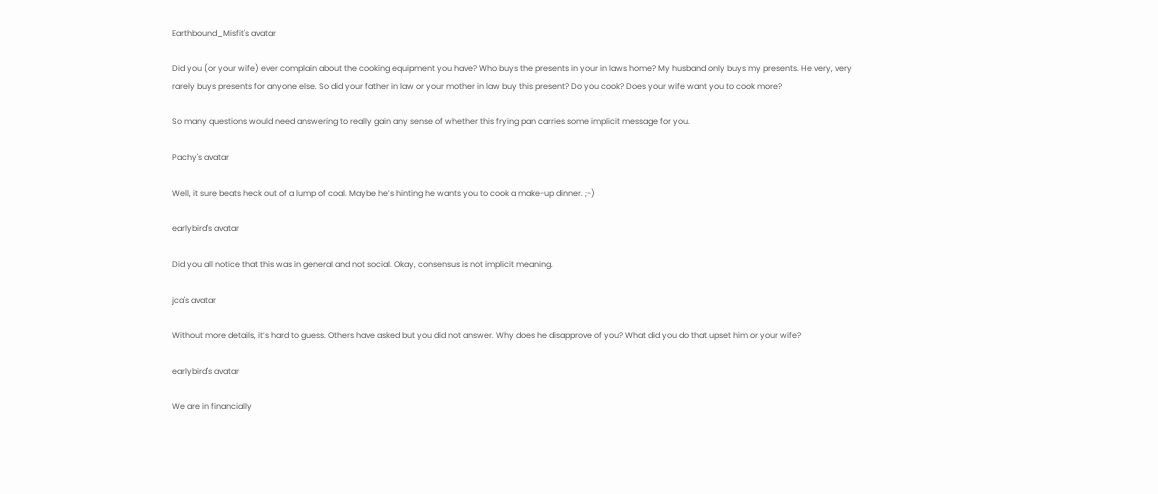Earthbound_Misfit's avatar

Did you (or your wife) ever complain about the cooking equipment you have? Who buys the presents in your in laws home? My husband only buys my presents. He very, very rarely buys presents for anyone else. So did your father in law or your mother in law buy this present? Do you cook? Does your wife want you to cook more?

So many questions would need answering to really gain any sense of whether this frying pan carries some implicit message for you.

Pachy's avatar

Well, it sure beats heck out of a lump of coal. Maybe he’s hinting he wants you to cook a make-up dinner. ;-)

earlybird's avatar

Did you all notice that this was in general and not social. Okay, consensus is not implicit meaning.

jca's avatar

Without more details, it’s hard to guess. Others have asked but you did not answer. Why does he disapprove of you? What did you do that upset him or your wife?

earlybird's avatar

We are in financially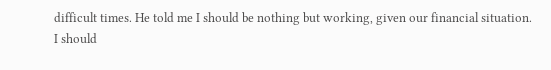difficult times. He told me I should be nothing but working, given our financial situation. I should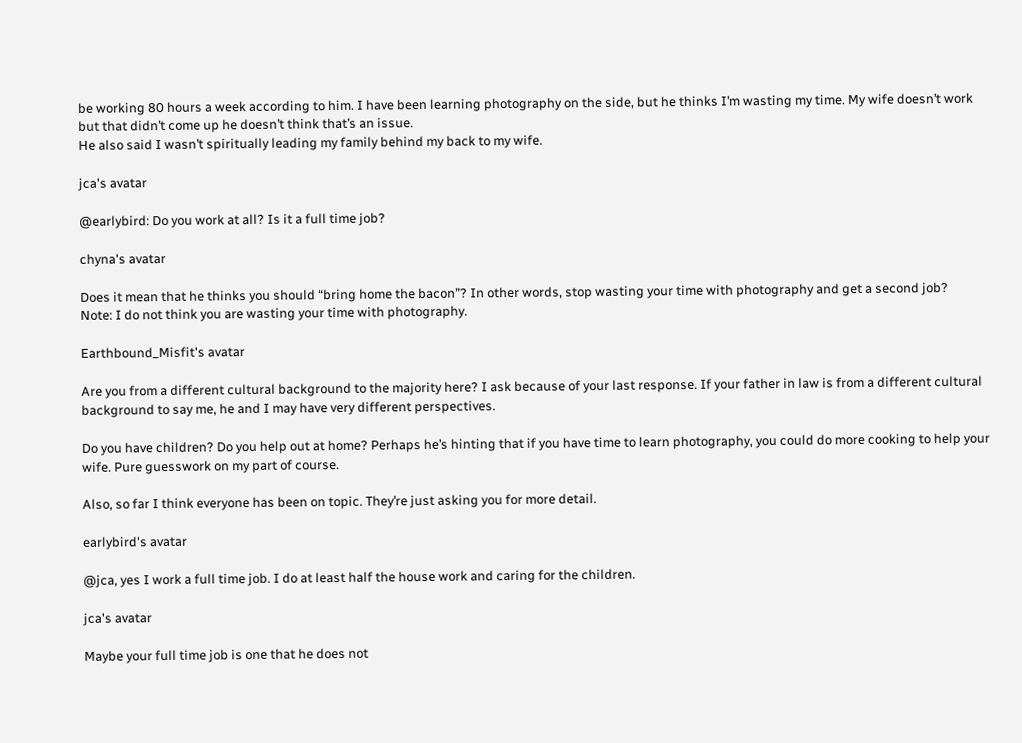be working 80 hours a week according to him. I have been learning photography on the side, but he thinks I’m wasting my time. My wife doesn’t work but that didn’t come up he doesn’t think that’s an issue.
He also said I wasn’t spiritually leading my family behind my back to my wife.

jca's avatar

@earlybird: Do you work at all? Is it a full time job?

chyna's avatar

Does it mean that he thinks you should “bring home the bacon”? In other words, stop wasting your time with photography and get a second job?
Note: I do not think you are wasting your time with photography.

Earthbound_Misfit's avatar

Are you from a different cultural background to the majority here? I ask because of your last response. If your father in law is from a different cultural background to say me, he and I may have very different perspectives.

Do you have children? Do you help out at home? Perhaps he’s hinting that if you have time to learn photography, you could do more cooking to help your wife. Pure guesswork on my part of course.

Also, so far I think everyone has been on topic. They’re just asking you for more detail.

earlybird's avatar

@jca, yes I work a full time job. I do at least half the house work and caring for the children.

jca's avatar

Maybe your full time job is one that he does not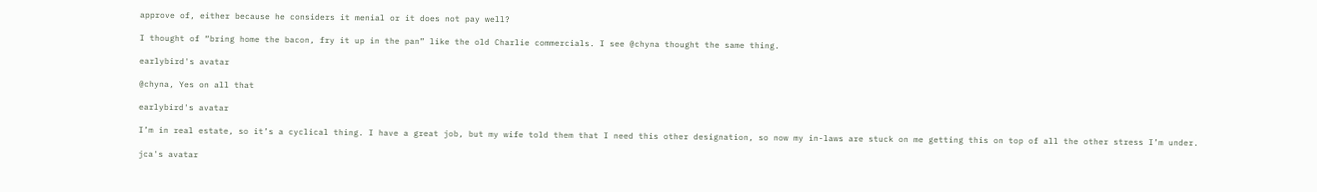approve of, either because he considers it menial or it does not pay well?

I thought of “bring home the bacon, fry it up in the pan” like the old Charlie commercials. I see @chyna thought the same thing.

earlybird's avatar

@chyna, Yes on all that

earlybird's avatar

I’m in real estate, so it’s a cyclical thing. I have a great job, but my wife told them that I need this other designation, so now my in-laws are stuck on me getting this on top of all the other stress I’m under.

jca's avatar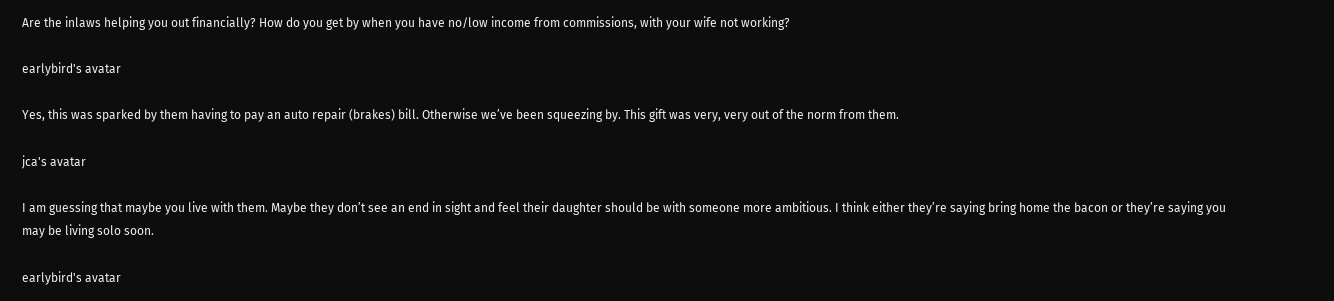Are the inlaws helping you out financially? How do you get by when you have no/low income from commissions, with your wife not working?

earlybird's avatar

Yes, this was sparked by them having to pay an auto repair (brakes) bill. Otherwise we’ve been squeezing by. This gift was very, very out of the norm from them.

jca's avatar

I am guessing that maybe you live with them. Maybe they don’t see an end in sight and feel their daughter should be with someone more ambitious. I think either they’re saying bring home the bacon or they’re saying you may be living solo soon.

earlybird's avatar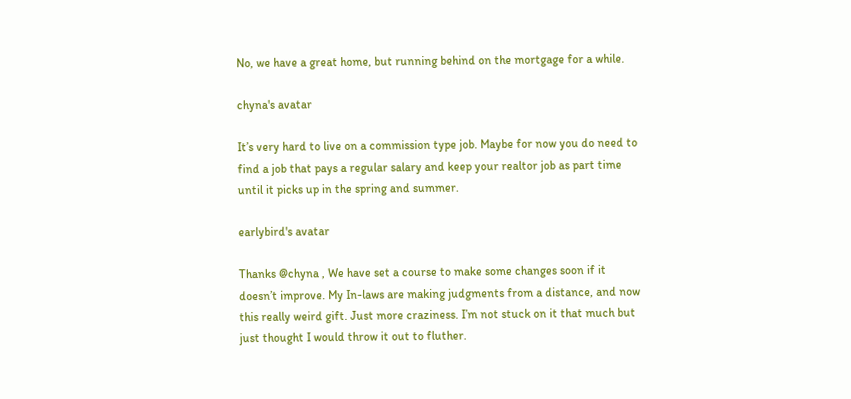No, we have a great home, but running behind on the mortgage for a while.

chyna's avatar

It’s very hard to live on a commission type job. Maybe for now you do need to find a job that pays a regular salary and keep your realtor job as part time until it picks up in the spring and summer.

earlybird's avatar

Thanks @chyna , We have set a course to make some changes soon if it doesn’t improve. My In-laws are making judgments from a distance, and now this really weird gift. Just more craziness. I’m not stuck on it that much but just thought I would throw it out to fluther.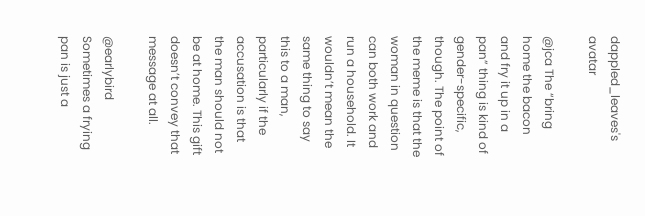dappled_leaves's avatar

@jca The “bring home the bacon and fry it up in a pan” thing is kind of gender-specific, though. The point of the meme is that the woman in question can both work and run a household. It wouldn’t mean the same thing to say this to a man, particularly if the accusation is that the man should not be at home. This gift doesn’t convey that message at all.

@earlybird Sometimes a frying pan is just a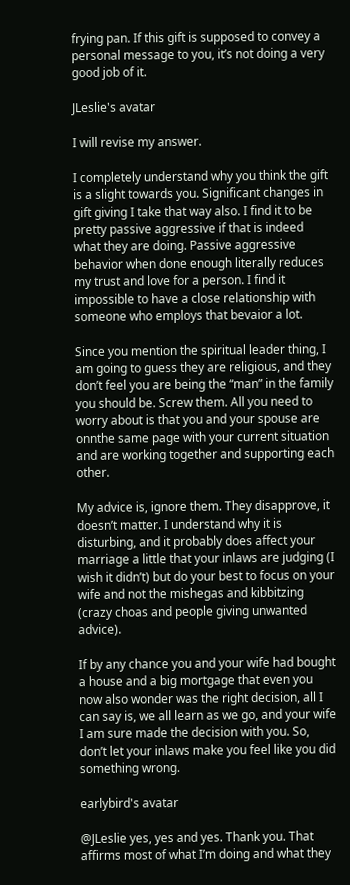frying pan. If this gift is supposed to convey a personal message to you, it’s not doing a very good job of it.

JLeslie's avatar

I will revise my answer.

I completely understand why you think the gift is a slight towards you. Significant changes in gift giving I take that way also. I find it to be pretty passive aggressive if that is indeed what they are doing. Passive aggressive behavior when done enough literally reduces my trust and love for a person. I find it impossible to have a close relationship with someone who employs that bevaior a lot.

Since you mention the spiritual leader thing, I am going to guess they are religious, and they don’t feel you are being the “man” in the family you should be. Screw them. All you need to worry about is that you and your spouse are onnthe same page with your current situation and are working together and supporting each other.

My advice is, ignore them. They disapprove, it doesn’t matter. I understand why it is disturbing, and it probably does affect your marriage a little that your inlaws are judging (I wish it didn’t) but do your best to focus on your wife and not the mishegas and kibbitzing (crazy choas and people giving unwanted advice).

If by any chance you and your wife had bought a house and a big mortgage that even you now also wonder was the right decision, all I can say is, we all learn as we go, and your wife I am sure made the decision with you. So, don’t let your inlaws make you feel like you did something wrong.

earlybird's avatar

@JLeslie yes, yes and yes. Thank you. That affirms most of what I’m doing and what they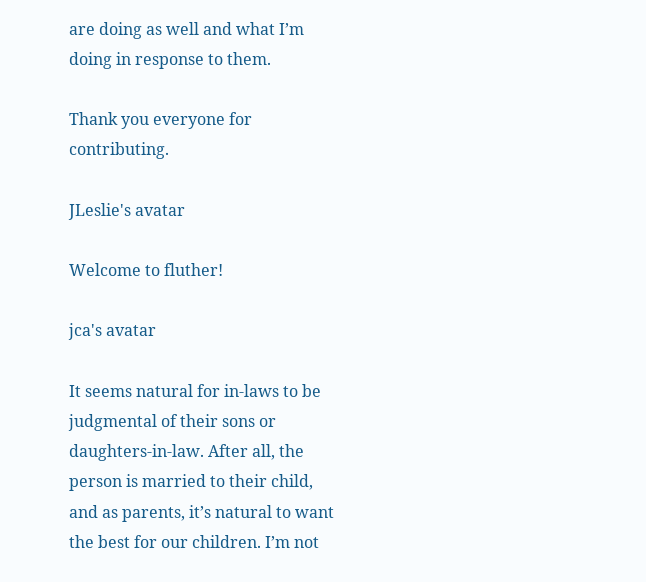are doing as well and what I’m doing in response to them.

Thank you everyone for contributing.

JLeslie's avatar

Welcome to fluther!

jca's avatar

It seems natural for in-laws to be judgmental of their sons or daughters-in-law. After all, the person is married to their child, and as parents, it’s natural to want the best for our children. I’m not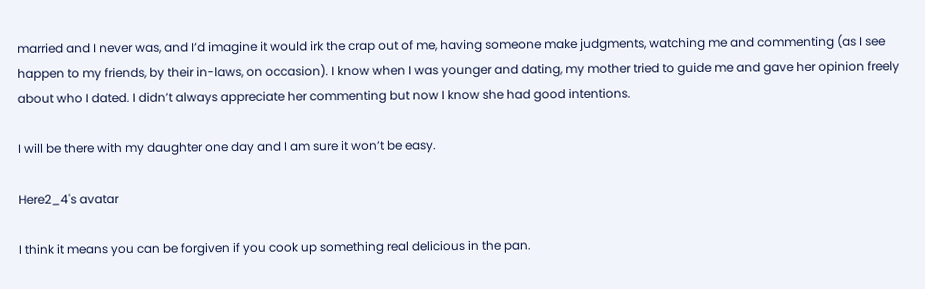married and I never was, and I’d imagine it would irk the crap out of me, having someone make judgments, watching me and commenting (as I see happen to my friends, by their in-laws, on occasion). I know when I was younger and dating, my mother tried to guide me and gave her opinion freely about who I dated. I didn’t always appreciate her commenting but now I know she had good intentions.

I will be there with my daughter one day and I am sure it won’t be easy.

Here2_4's avatar

I think it means you can be forgiven if you cook up something real delicious in the pan.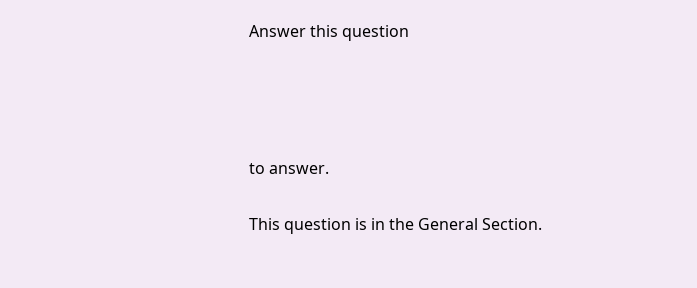Answer this question




to answer.

This question is in the General Section.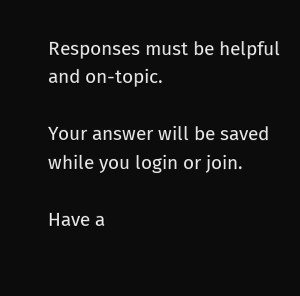Responses must be helpful and on-topic.

Your answer will be saved while you login or join.

Have a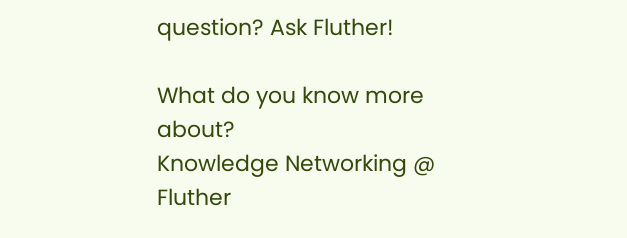question? Ask Fluther!

What do you know more about?
Knowledge Networking @ Fluther